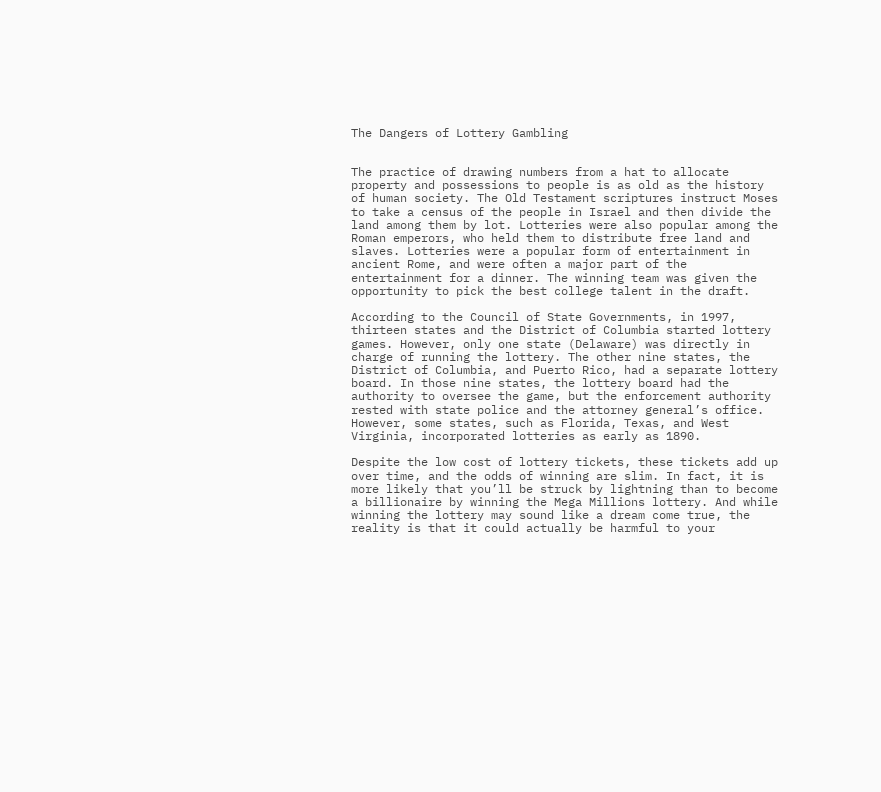The Dangers of Lottery Gambling


The practice of drawing numbers from a hat to allocate property and possessions to people is as old as the history of human society. The Old Testament scriptures instruct Moses to take a census of the people in Israel and then divide the land among them by lot. Lotteries were also popular among the Roman emperors, who held them to distribute free land and slaves. Lotteries were a popular form of entertainment in ancient Rome, and were often a major part of the entertainment for a dinner. The winning team was given the opportunity to pick the best college talent in the draft.

According to the Council of State Governments, in 1997, thirteen states and the District of Columbia started lottery games. However, only one state (Delaware) was directly in charge of running the lottery. The other nine states, the District of Columbia, and Puerto Rico, had a separate lottery board. In those nine states, the lottery board had the authority to oversee the game, but the enforcement authority rested with state police and the attorney general’s office. However, some states, such as Florida, Texas, and West Virginia, incorporated lotteries as early as 1890.

Despite the low cost of lottery tickets, these tickets add up over time, and the odds of winning are slim. In fact, it is more likely that you’ll be struck by lightning than to become a billionaire by winning the Mega Millions lottery. And while winning the lottery may sound like a dream come true, the reality is that it could actually be harmful to your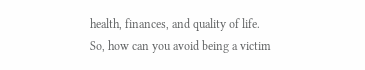health, finances, and quality of life. So, how can you avoid being a victim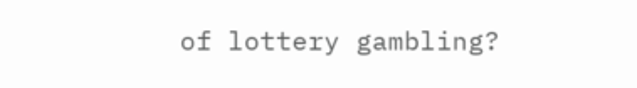of lottery gambling?